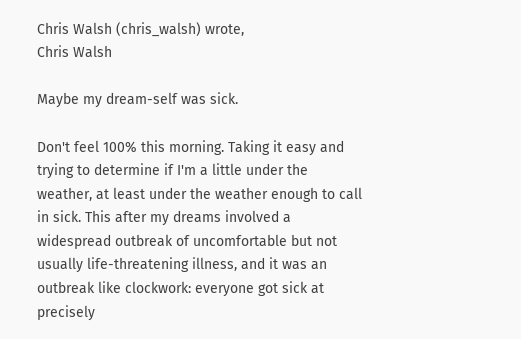Chris Walsh (chris_walsh) wrote,
Chris Walsh

Maybe my dream-self was sick.

Don't feel 100% this morning. Taking it easy and trying to determine if I'm a little under the weather, at least under the weather enough to call in sick. This after my dreams involved a widespread outbreak of uncomfortable but not usually life-threatening illness, and it was an outbreak like clockwork: everyone got sick at precisely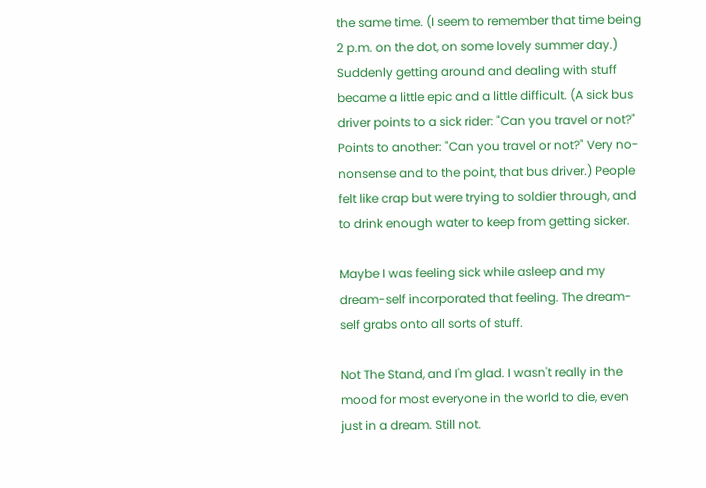the same time. (I seem to remember that time being 2 p.m. on the dot, on some lovely summer day.) Suddenly getting around and dealing with stuff became a little epic and a little difficult. (A sick bus driver points to a sick rider: "Can you travel or not?" Points to another: "Can you travel or not?" Very no-nonsense and to the point, that bus driver.) People felt like crap but were trying to soldier through, and to drink enough water to keep from getting sicker.

Maybe I was feeling sick while asleep and my dream-self incorporated that feeling. The dream-self grabs onto all sorts of stuff.

Not The Stand, and I'm glad. I wasn't really in the mood for most everyone in the world to die, even just in a dream. Still not.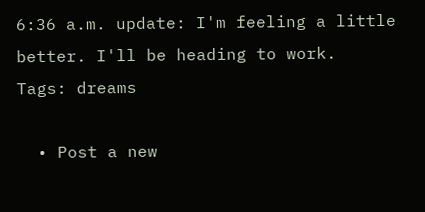6:36 a.m. update: I'm feeling a little better. I'll be heading to work.
Tags: dreams

  • Post a new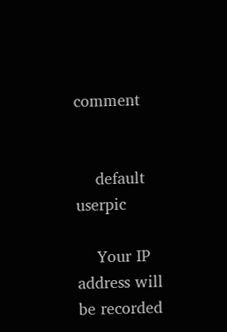comment


    default userpic

    Your IP address will be recorded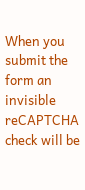When you submit the form an invisible reCAPTCHA check will be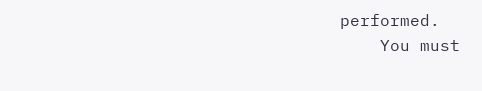performed.
    You must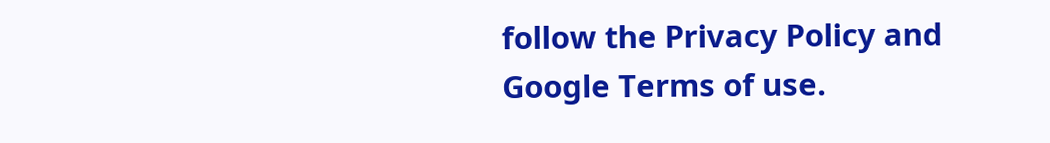follow the Privacy Policy and Google Terms of use.